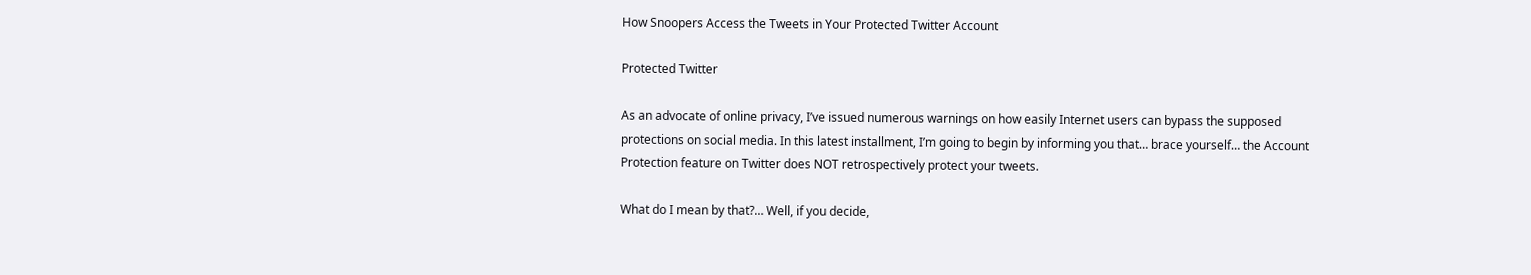How Snoopers Access the Tweets in Your Protected Twitter Account

Protected Twitter

As an advocate of online privacy, I’ve issued numerous warnings on how easily Internet users can bypass the supposed protections on social media. In this latest installment, I’m going to begin by informing you that… brace yourself… the Account Protection feature on Twitter does NOT retrospectively protect your tweets.

What do I mean by that?… Well, if you decide,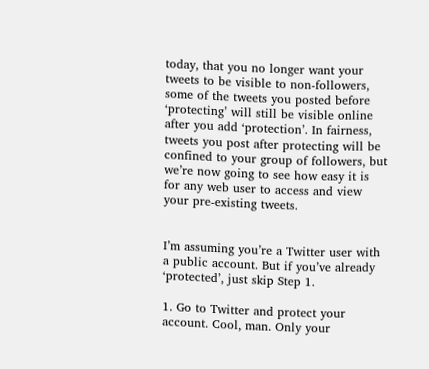today, that you no longer want your tweets to be visible to non-followers, some of the tweets you posted before ‘protecting’ will still be visible online after you add ‘protection’. In fairness, tweets you post after protecting will be confined to your group of followers, but we’re now going to see how easy it is for any web user to access and view your pre-existing tweets.


I’m assuming you’re a Twitter user with a public account. But if you’ve already ‘protected’, just skip Step 1.

1. Go to Twitter and protect your account. Cool, man. Only your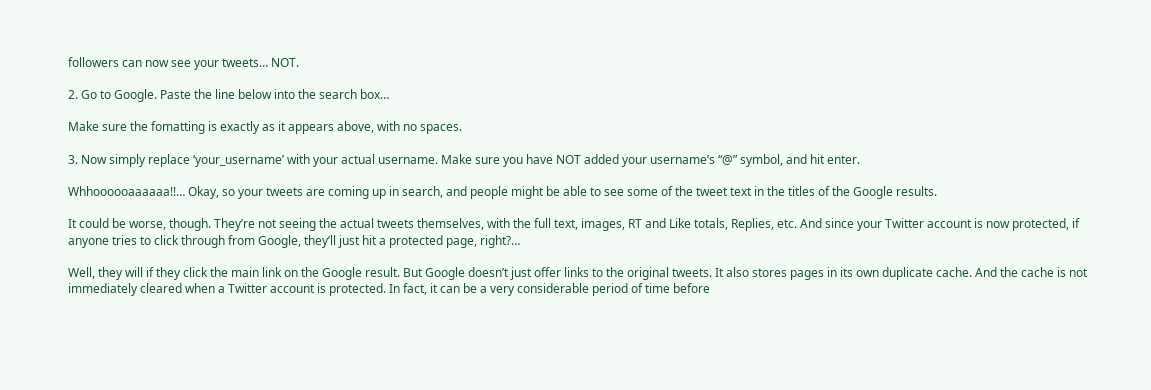followers can now see your tweets… NOT.

2. Go to Google. Paste the line below into the search box…

Make sure the fomatting is exactly as it appears above, with no spaces.

3. Now simply replace ‘your_username’ with your actual username. Make sure you have NOT added your username’s “@” symbol, and hit enter.

Whhoooooaaaaaa!!… Okay, so your tweets are coming up in search, and people might be able to see some of the tweet text in the titles of the Google results.

It could be worse, though. They’re not seeing the actual tweets themselves, with the full text, images, RT and Like totals, Replies, etc. And since your Twitter account is now protected, if anyone tries to click through from Google, they’ll just hit a protected page, right?…

Well, they will if they click the main link on the Google result. But Google doesn’t just offer links to the original tweets. It also stores pages in its own duplicate cache. And the cache is not immediately cleared when a Twitter account is protected. In fact, it can be a very considerable period of time before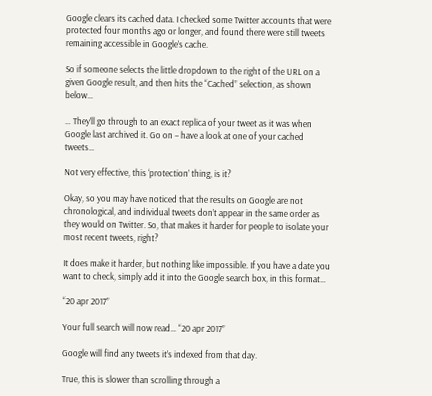Google clears its cached data. I checked some Twitter accounts that were protected four months ago or longer, and found there were still tweets remaining accessible in Google’s cache.

So if someone selects the little dropdown to the right of the URL on a given Google result, and then hits the “Cached” selection, as shown below…

… They’ll go through to an exact replica of your tweet as it was when Google last archived it. Go on – have a look at one of your cached tweets…

Not very effective, this ‘protection’ thing, is it?

Okay, so you may have noticed that the results on Google are not chronological, and individual tweets don’t appear in the same order as they would on Twitter. So, that makes it harder for people to isolate your most recent tweets, right?

It does make it harder, but nothing like impossible. If you have a date you want to check, simply add it into the Google search box, in this format…

“20 apr 2017”

Your full search will now read… “20 apr 2017”

Google will find any tweets it’s indexed from that day.

True, this is slower than scrolling through a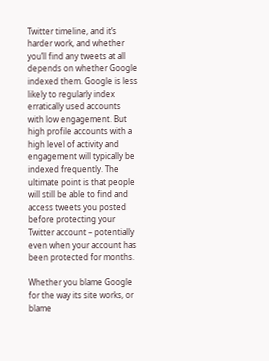Twitter timeline, and it’s harder work, and whether you’ll find any tweets at all depends on whether Google indexed them. Google is less likely to regularly index erratically used accounts with low engagement. But high profile accounts with a high level of activity and engagement will typically be indexed frequently. The ultimate point is that people will still be able to find and access tweets you posted before protecting your Twitter account – potentially even when your account has been protected for months.

Whether you blame Google for the way its site works, or blame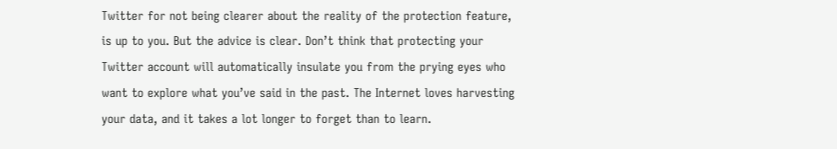Twitter for not being clearer about the reality of the protection feature, is up to you. But the advice is clear. Don’t think that protecting your Twitter account will automatically insulate you from the prying eyes who want to explore what you’ve said in the past. The Internet loves harvesting your data, and it takes a lot longer to forget than to learn.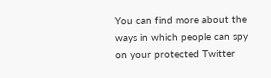You can find more about the ways in which people can spy on your protected Twitter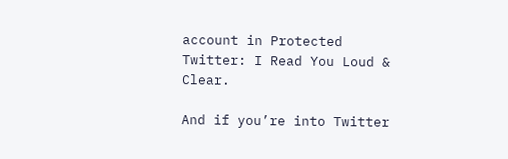account in Protected Twitter: I Read You Loud & Clear.

And if you’re into Twitter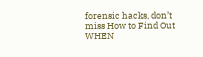forensic hacks, don’t miss How to Find Out WHEN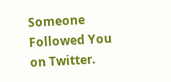Someone Followed You on Twitter.